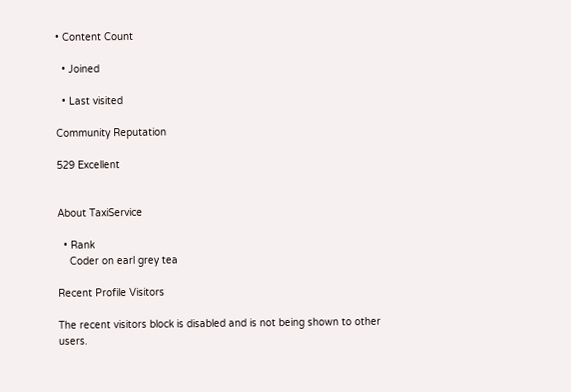• Content Count

  • Joined

  • Last visited

Community Reputation

529 Excellent


About TaxiService

  • Rank
    Coder on earl grey tea

Recent Profile Visitors

The recent visitors block is disabled and is not being shown to other users.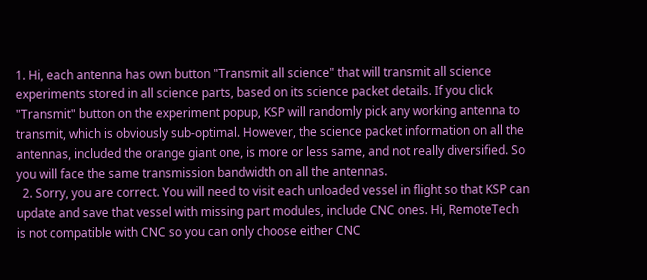1. Hi, each antenna has own button "Transmit all science" that will transmit all science experiments stored in all science parts, based on its science packet details. If you click "Transmit" button on the experiment popup, KSP will randomly pick any working antenna to transmit, which is obviously sub-optimal. However, the science packet information on all the antennas, included the orange giant one, is more or less same, and not really diversified. So you will face the same transmission bandwidth on all the antennas.
  2. Sorry, you are correct. You will need to visit each unloaded vessel in flight so that KSP can update and save that vessel with missing part modules, include CNC ones. Hi, RemoteTech is not compatible with CNC so you can only choose either CNC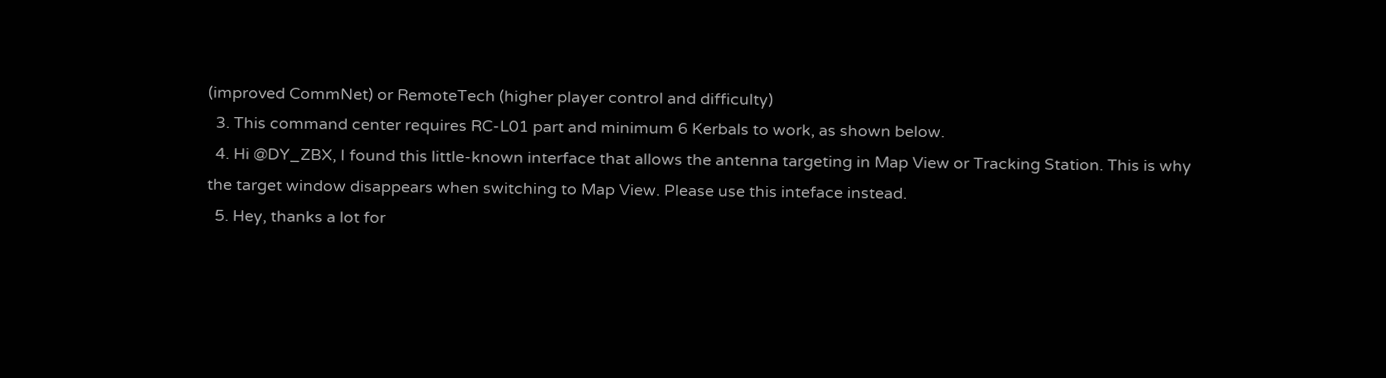(improved CommNet) or RemoteTech (higher player control and difficulty)
  3. This command center requires RC-L01 part and minimum 6 Kerbals to work, as shown below.
  4. Hi @DY_ZBX, I found this little-known interface that allows the antenna targeting in Map View or Tracking Station. This is why the target window disappears when switching to Map View. Please use this inteface instead.
  5. Hey, thanks a lot for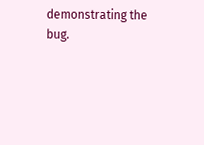demonstrating the bug.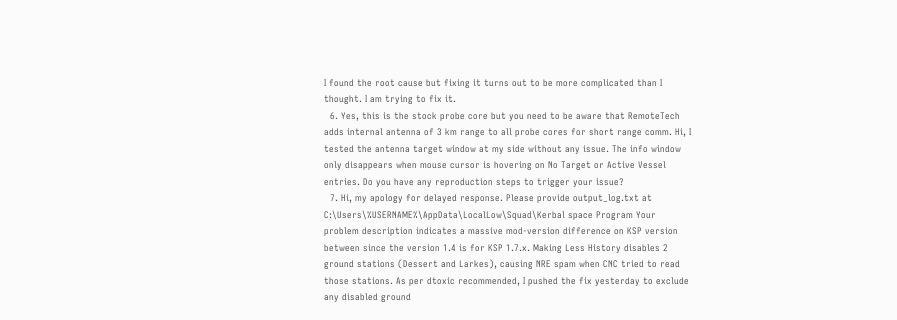I found the root cause but fixing it turns out to be more complicated than I thought. I am trying to fix it.
  6. Yes, this is the stock probe core but you need to be aware that RemoteTech adds internal antenna of 3 km range to all probe cores for short range comm. Hi, I tested the antenna target window at my side without any issue. The info window only disappears when mouse cursor is hovering on No Target or Active Vessel entries. Do you have any reproduction steps to trigger your issue?
  7. Hi, my apology for delayed response. Please provide output_log.txt at C:\Users\%USERNAME%\AppData\LocalLow\Squad\Kerbal space Program Your problem description indicates a massive mod-version difference on KSP version between since the version 1.4 is for KSP 1.7.x. Making Less History disables 2 ground stations (Dessert and Larkes), causing NRE spam when CNC tried to read those stations. As per dtoxic recommended, I pushed the fix yesterday to exclude any disabled ground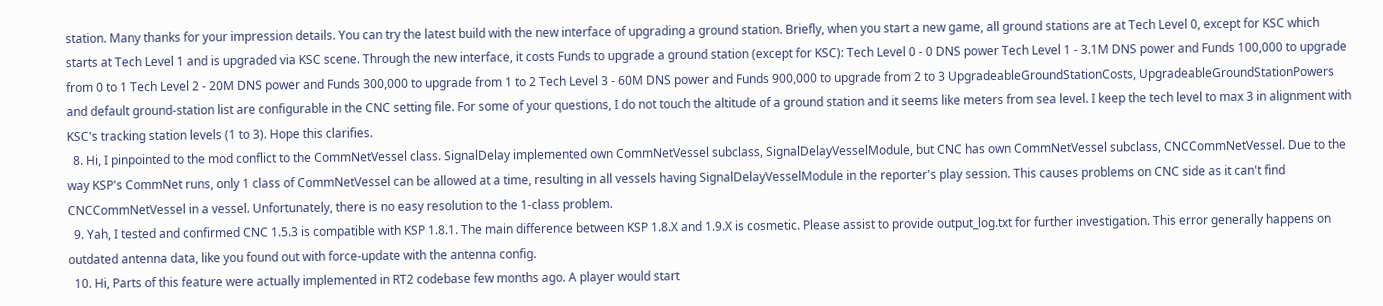station. Many thanks for your impression details. You can try the latest build with the new interface of upgrading a ground station. Briefly, when you start a new game, all ground stations are at Tech Level 0, except for KSC which starts at Tech Level 1 and is upgraded via KSC scene. Through the new interface, it costs Funds to upgrade a ground station (except for KSC): Tech Level 0 - 0 DNS power Tech Level 1 - 3.1M DNS power and Funds 100,000 to upgrade from 0 to 1 Tech Level 2 - 20M DNS power and Funds 300,000 to upgrade from 1 to 2 Tech Level 3 - 60M DNS power and Funds 900,000 to upgrade from 2 to 3 UpgradeableGroundStationCosts, UpgradeableGroundStationPowers and default ground-station list are configurable in the CNC setting file. For some of your questions, I do not touch the altitude of a ground station and it seems like meters from sea level. I keep the tech level to max 3 in alignment with KSC's tracking station levels (1 to 3). Hope this clarifies.
  8. Hi, I pinpointed to the mod conflict to the CommNetVessel class. SignalDelay implemented own CommNetVessel subclass, SignalDelayVesselModule, but CNC has own CommNetVessel subclass, CNCCommNetVessel. Due to the way KSP's CommNet runs, only 1 class of CommNetVessel can be allowed at a time, resulting in all vessels having SignalDelayVesselModule in the reporter's play session. This causes problems on CNC side as it can't find CNCCommNetVessel in a vessel. Unfortunately, there is no easy resolution to the 1-class problem.
  9. Yah, I tested and confirmed CNC 1.5.3 is compatible with KSP 1.8.1. The main difference between KSP 1.8.X and 1.9.X is cosmetic. Please assist to provide output_log.txt for further investigation. This error generally happens on outdated antenna data, like you found out with force-update with the antenna config.
  10. Hi, Parts of this feature were actually implemented in RT2 codebase few months ago. A player would start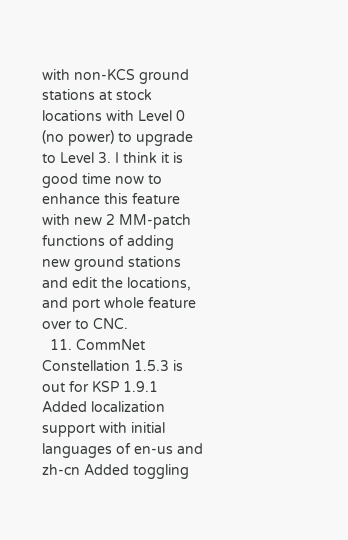with non-KCS ground stations at stock locations with Level 0 (no power) to upgrade to Level 3. I think it is good time now to enhance this feature with new 2 MM-patch functions of adding new ground stations and edit the locations, and port whole feature over to CNC.
  11. CommNet Constellation 1.5.3 is out for KSP 1.9.1 Added localization support with initial languages of en-us and zh-cn Added toggling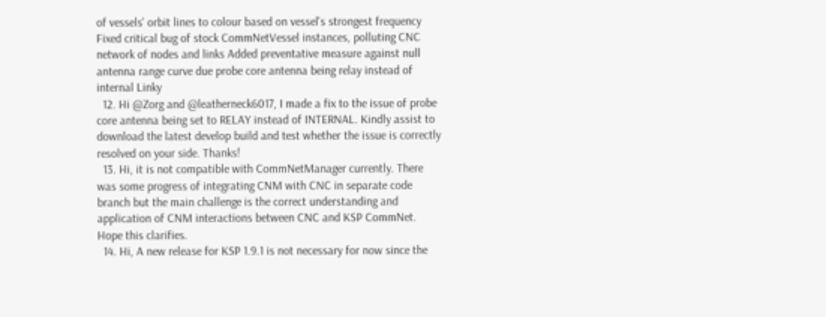of vessels' orbit lines to colour based on vessel's strongest frequency Fixed critical bug of stock CommNetVessel instances, polluting CNC network of nodes and links Added preventative measure against null antenna range curve due probe core antenna being relay instead of internal Linky
  12. Hi @Zorg and @leatherneck6017, I made a fix to the issue of probe core antenna being set to RELAY instead of INTERNAL. Kindly assist to download the latest develop build and test whether the issue is correctly resolved on your side. Thanks!
  13. Hi, it is not compatible with CommNetManager currently. There was some progress of integrating CNM with CNC in separate code branch but the main challenge is the correct understanding and application of CNM interactions between CNC and KSP CommNet. Hope this clarifies.
  14. Hi, A new release for KSP 1.9.1 is not necessary for now since the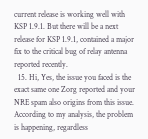current release is working well with KSP 1.9.1. But there will be a next release for KSP 1.9.1, contained a major fix to the critical bug of relay antenna reported recently.
  15. Hi, Yes, the issue you faced is the exact same one Zorg reported and your NRE spam also origins from this issue. According to my analysis, the problem is happening, regardless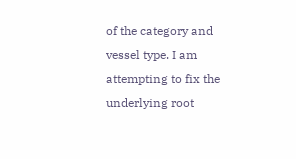of the category and vessel type. I am attempting to fix the underlying root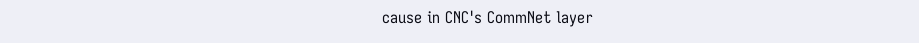cause in CNC's CommNet layer